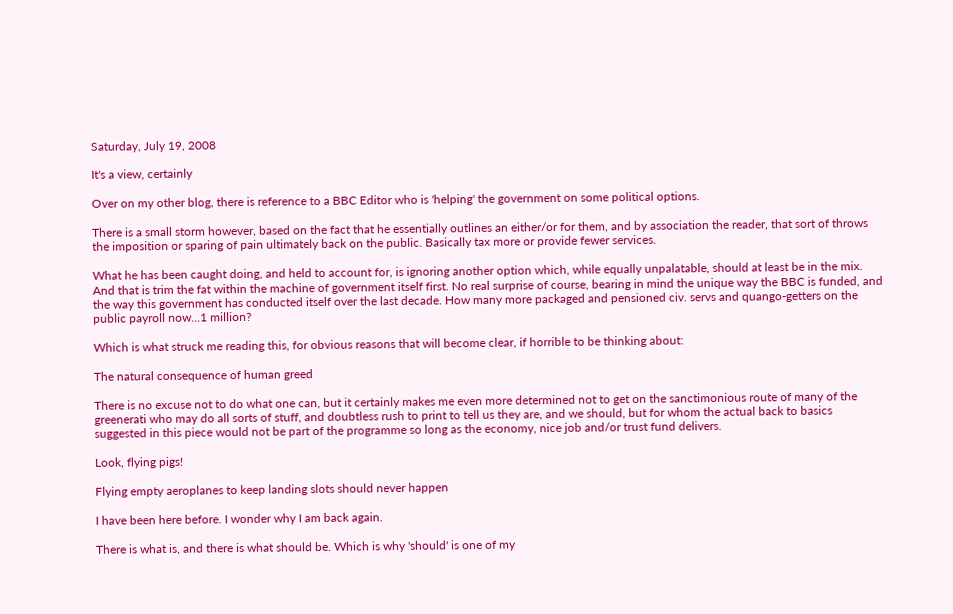Saturday, July 19, 2008

It's a view, certainly

Over on my other blog, there is reference to a BBC Editor who is 'helping' the government on some political options.

There is a small storm however, based on the fact that he essentially outlines an either/or for them, and by association the reader, that sort of throws the imposition or sparing of pain ultimately back on the public. Basically tax more or provide fewer services.

What he has been caught doing, and held to account for, is ignoring another option which, while equally unpalatable, should at least be in the mix. And that is trim the fat within the machine of government itself first. No real surprise of course, bearing in mind the unique way the BBC is funded, and the way this government has conducted itself over the last decade. How many more packaged and pensioned civ. servs and quango-getters on the public payroll now...1 million?

Which is what struck me reading this, for obvious reasons that will become clear, if horrible to be thinking about:

The natural consequence of human greed

There is no excuse not to do what one can, but it certainly makes me even more determined not to get on the sanctimonious route of many of the greenerati who may do all sorts of stuff, and doubtless rush to print to tell us they are, and we should, but for whom the actual back to basics suggested in this piece would not be part of the programme so long as the economy, nice job and/or trust fund delivers.

Look, flying pigs!

Flying empty aeroplanes to keep landing slots should never happen

I have been here before. I wonder why I am back again.

There is what is, and there is what should be. Which is why 'should' is one of my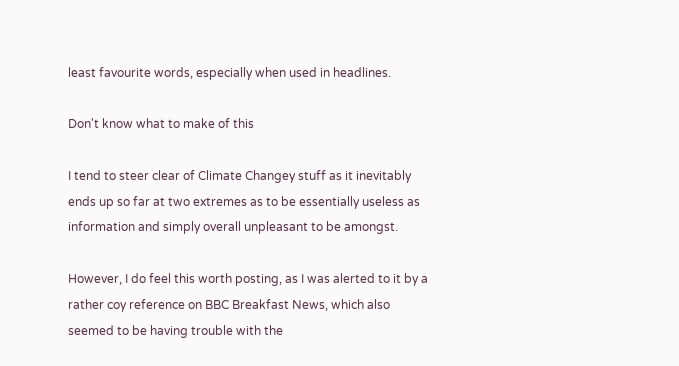least favourite words, especially when used in headlines.

Don't know what to make of this

I tend to steer clear of Climate Changey stuff as it inevitably ends up so far at two extremes as to be essentially useless as information and simply overall unpleasant to be amongst.

However, I do feel this worth posting, as I was alerted to it by a rather coy reference on BBC Breakfast News, which also seemed to be having trouble with the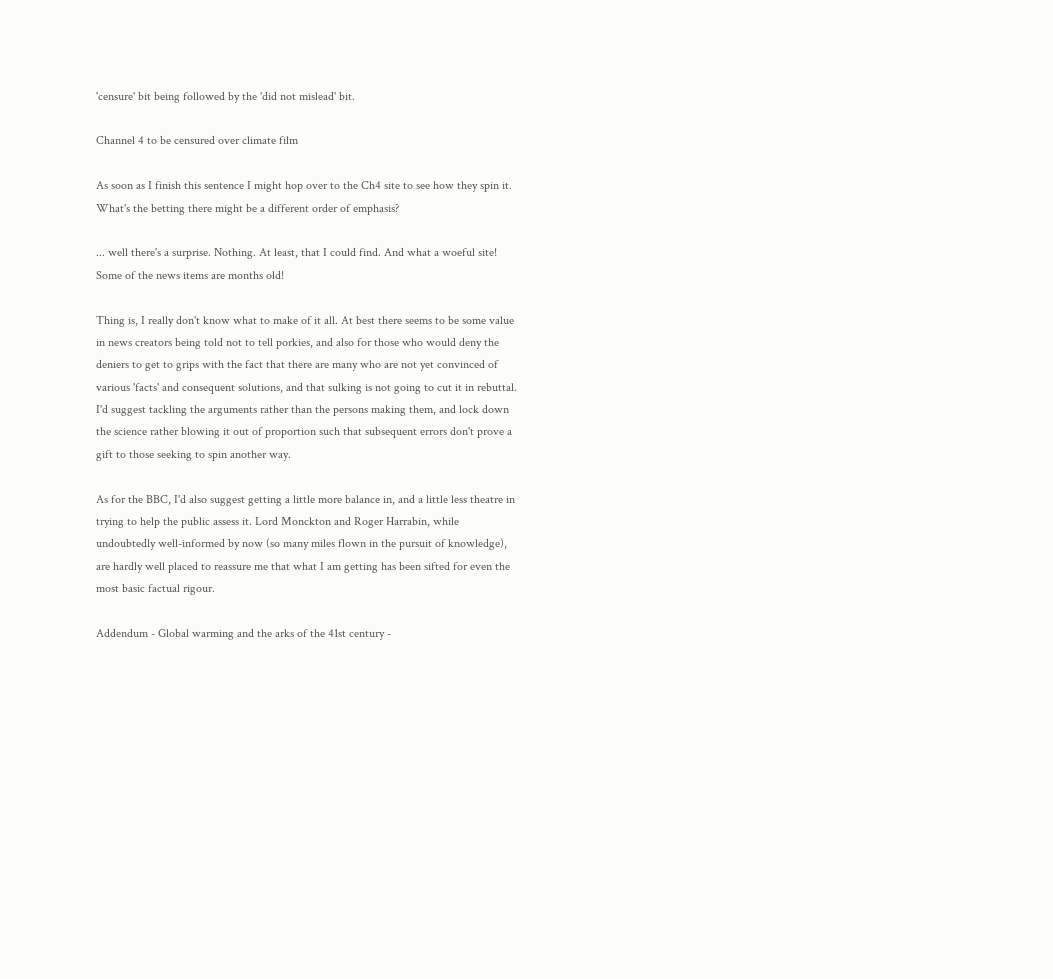'censure' bit being followed by the 'did not mislead' bit.

Channel 4 to be censured over climate film

As soon as I finish this sentence I might hop over to the Ch4 site to see how they spin it. What's the betting there might be a different order of emphasis?

... well there's a surprise. Nothing. At least, that I could find. And what a woeful site! Some of the news items are months old!

Thing is, I really don't know what to make of it all. At best there seems to be some value in news creators being told not to tell porkies, and also for those who would deny the deniers to get to grips with the fact that there are many who are not yet convinced of various 'facts' and consequent solutions, and that sulking is not going to cut it in rebuttal. I'd suggest tackling the arguments rather than the persons making them, and lock down the science rather blowing it out of proportion such that subsequent errors don't prove a gift to those seeking to spin another way.

As for the BBC, I'd also suggest getting a little more balance in, and a little less theatre in trying to help the public assess it. Lord Monckton and Roger Harrabin, while undoubtedly well-informed by now (so many miles flown in the pursuit of knowledge), are hardly well placed to reassure me that what I am getting has been sifted for even the most basic factual rigour.

Addendum - Global warming and the arks of the 41st century -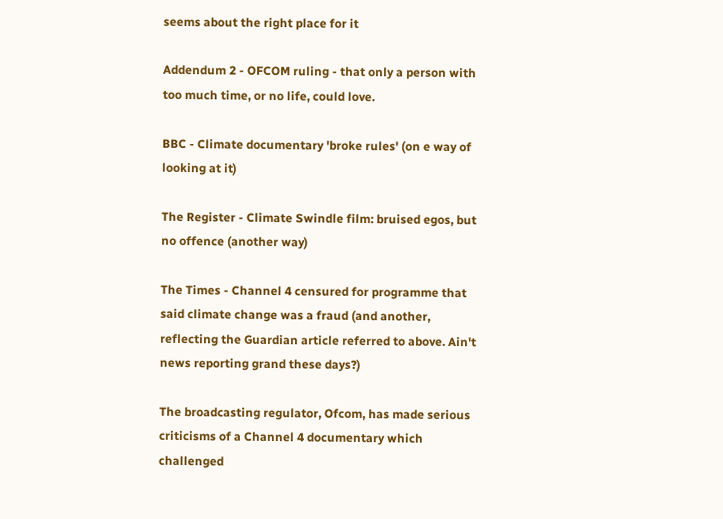seems about the right place for it

Addendum 2 - OFCOM ruling - that only a person with too much time, or no life, could love.

BBC - Climate documentary 'broke rules' (on e way of looking at it)

The Register - Climate Swindle film: bruised egos, but no offence (another way)

The Times - Channel 4 censured for programme that said climate change was a fraud (and another, reflecting the Guardian article referred to above. Ain't news reporting grand these days?)

The broadcasting regulator, Ofcom, has made serious criticisms of a Channel 4 documentary which challenged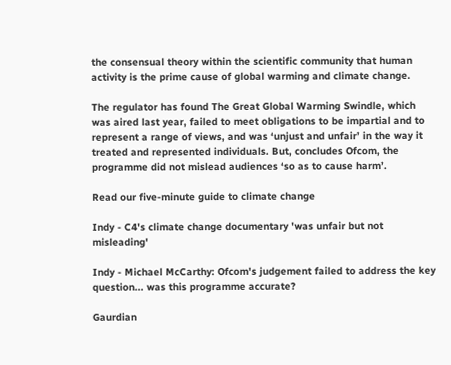the consensual theory within the scientific community that human activity is the prime cause of global warming and climate change.

The regulator has found The Great Global Warming Swindle, which was aired last year, failed to meet obligations to be impartial and to represent a range of views, and was ‘unjust and unfair’ in the way it treated and represented individuals. But, concludes Ofcom, the programme did not mislead audiences ‘so as to cause harm’.

Read our five-minute guide to climate change

Indy - C4's climate change documentary 'was unfair but not misleading'

Indy - Michael McCarthy: Ofcom's judgement failed to address the key question... was this programme accurate?

Gaurdian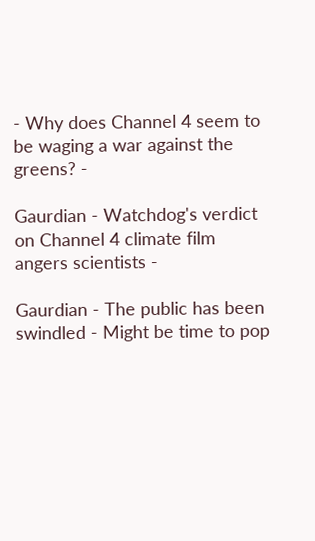- Why does Channel 4 seem to be waging a war against the greens? -

Gaurdian - Watchdog's verdict on Channel 4 climate film angers scientists -

Gaurdian - The public has been swindled - Might be time to pop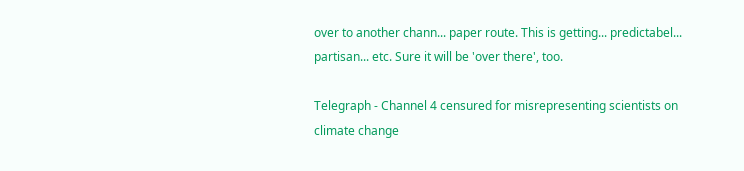over to another chann... paper route. This is getting... predictabel... partisan... etc. Sure it will be 'over there', too.

Telegraph - Channel 4 censured for misrepresenting scientists on climate change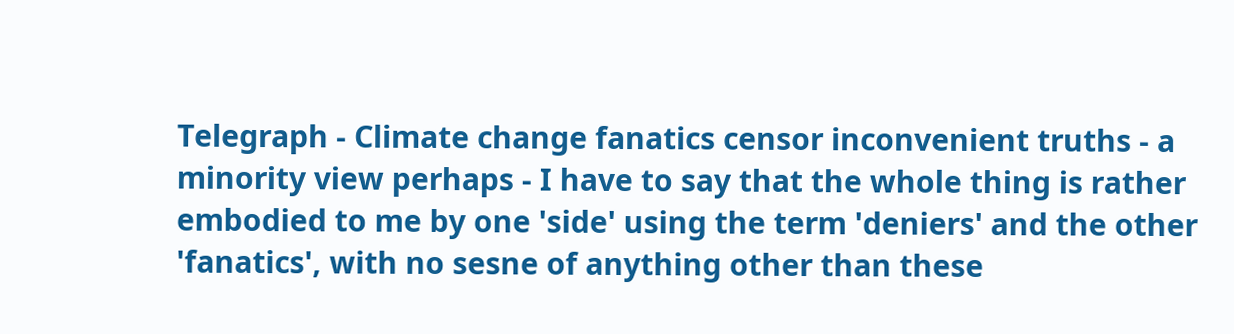Telegraph - Climate change fanatics censor inconvenient truths - a minority view perhaps - I have to say that the whole thing is rather embodied to me by one 'side' using the term 'deniers' and the other 'fanatics', with no sesne of anything other than these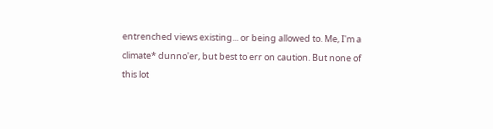entrenched views existing... or being allowed to. Me, I'm a climate* dunno'er, but best to err on caution. But none of this lot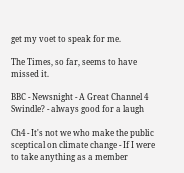get my voet to speak for me.

The Times, so far, seems to have missed it.

BBC - Newsnight - A Great Channel 4 Swindle? - always good for a laugh

Ch4 - It's not we who make the public sceptical on climate change - If I were to take anything as a member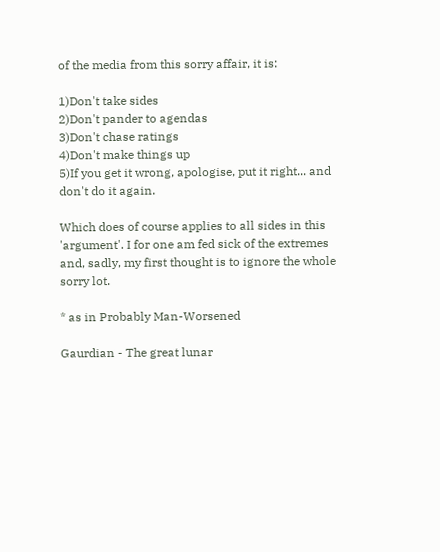of the media from this sorry affair, it is:

1)Don't take sides
2)Don't pander to agendas
3)Don't chase ratings
4)Don't make things up
5)If you get it wrong, apologise, put it right... and don't do it again.

Which does of course applies to all sides in this 'argument'. I for one am fed sick of the extremes and, sadly, my first thought is to ignore the whole sorry lot.

* as in Probably Man-Worsened

Gaurdian - The great lunar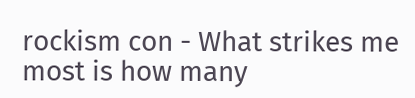rockism con - What strikes me most is how many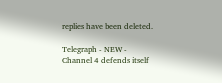replies have been deleted.

Telegraph - NEW - Channel 4 defends itself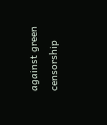against green censorship